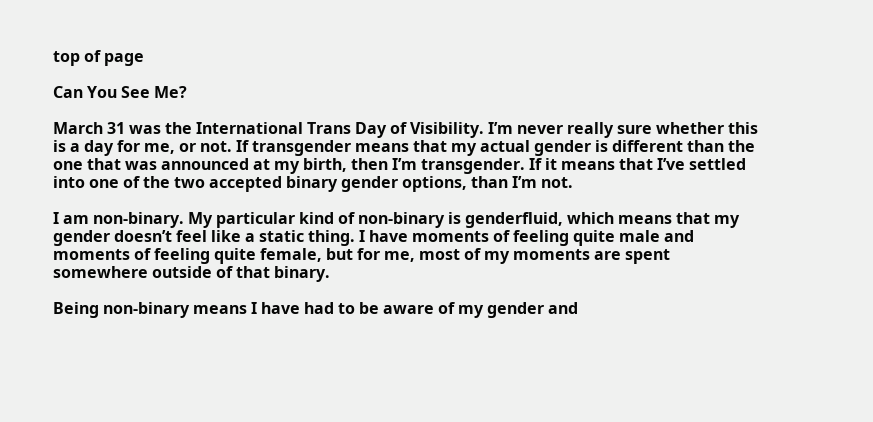top of page

Can You See Me?

March 31 was the International Trans Day of Visibility. I’m never really sure whether this is a day for me, or not. If transgender means that my actual gender is different than the one that was announced at my birth, then I’m transgender. If it means that I’ve settled into one of the two accepted binary gender options, than I’m not.

I am non-binary. My particular kind of non-binary is genderfluid, which means that my gender doesn’t feel like a static thing. I have moments of feeling quite male and moments of feeling quite female, but for me, most of my moments are spent somewhere outside of that binary.

Being non-binary means I have had to be aware of my gender and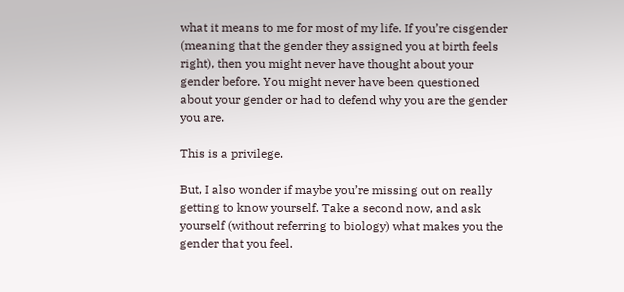what it means to me for most of my life. If you’re cisgender (meaning that the gender they assigned you at birth feels right), then you might never have thought about your gender before. You might never have been questioned about your gender or had to defend why you are the gender you are.

This is a privilege.

But, I also wonder if maybe you’re missing out on really getting to know yourself. Take a second now, and ask yourself (without referring to biology) what makes you the gender that you feel.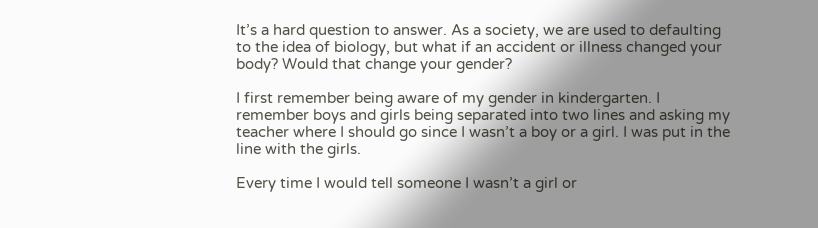It’s a hard question to answer. As a society, we are used to defaulting to the idea of biology, but what if an accident or illness changed your body? Would that change your gender?

I first remember being aware of my gender in kindergarten. I remember boys and girls being separated into two lines and asking my teacher where I should go since I wasn’t a boy or a girl. I was put in the line with the girls.

Every time I would tell someone I wasn’t a girl or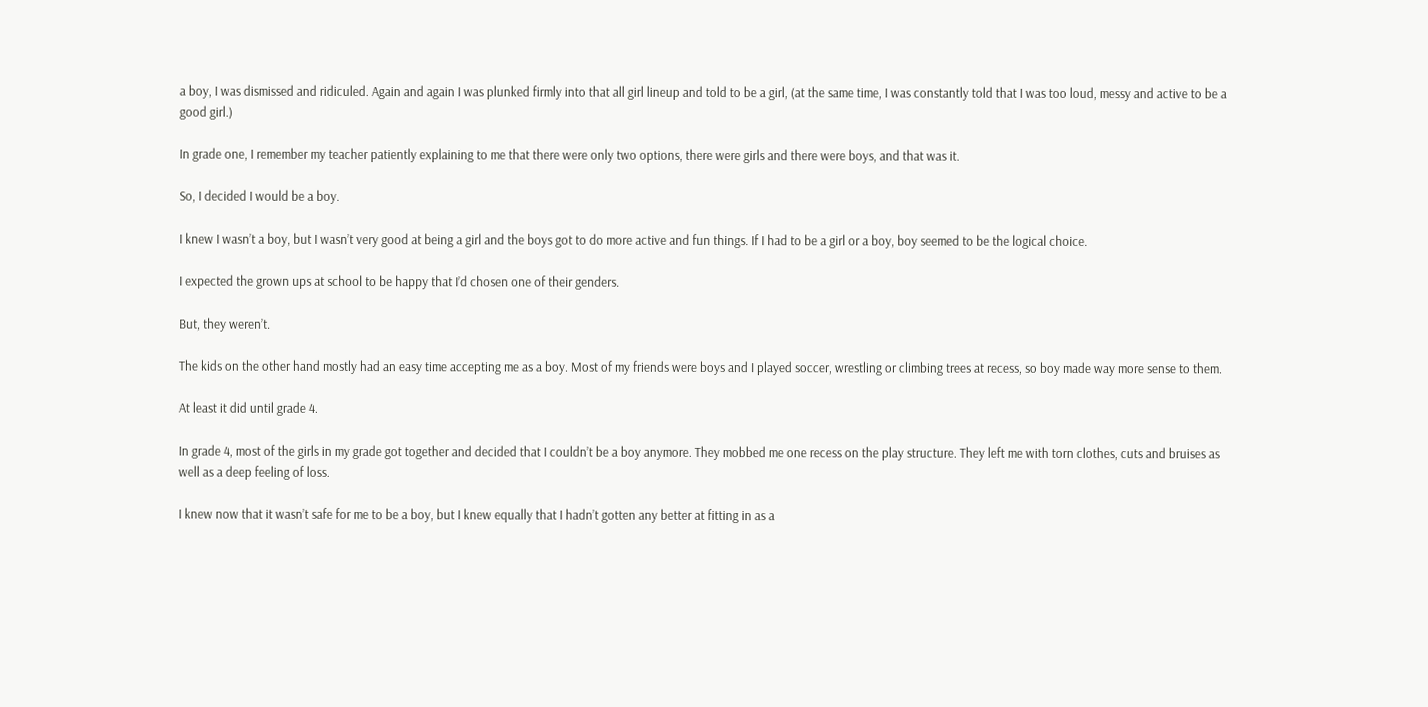a boy, I was dismissed and ridiculed. Again and again I was plunked firmly into that all girl lineup and told to be a girl, (at the same time, I was constantly told that I was too loud, messy and active to be a good girl.)

In grade one, I remember my teacher patiently explaining to me that there were only two options, there were girls and there were boys, and that was it.

So, I decided I would be a boy.

I knew I wasn’t a boy, but I wasn’t very good at being a girl and the boys got to do more active and fun things. If I had to be a girl or a boy, boy seemed to be the logical choice.

I expected the grown ups at school to be happy that I’d chosen one of their genders.

But, they weren’t.

The kids on the other hand mostly had an easy time accepting me as a boy. Most of my friends were boys and I played soccer, wrestling or climbing trees at recess, so boy made way more sense to them.

At least it did until grade 4.

In grade 4, most of the girls in my grade got together and decided that I couldn’t be a boy anymore. They mobbed me one recess on the play structure. They left me with torn clothes, cuts and bruises as well as a deep feeling of loss.

I knew now that it wasn’t safe for me to be a boy, but I knew equally that I hadn’t gotten any better at fitting in as a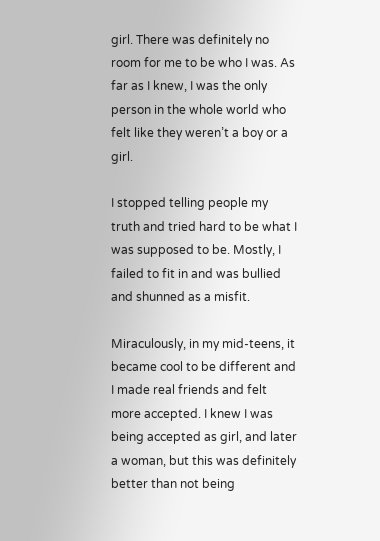girl. There was definitely no room for me to be who I was. As far as I knew, I was the only person in the whole world who felt like they weren’t a boy or a girl.

I stopped telling people my truth and tried hard to be what I was supposed to be. Mostly, I failed to fit in and was bullied and shunned as a misfit.

Miraculously, in my mid-teens, it became cool to be different and I made real friends and felt more accepted. I knew I was being accepted as girl, and later a woman, but this was definitely better than not being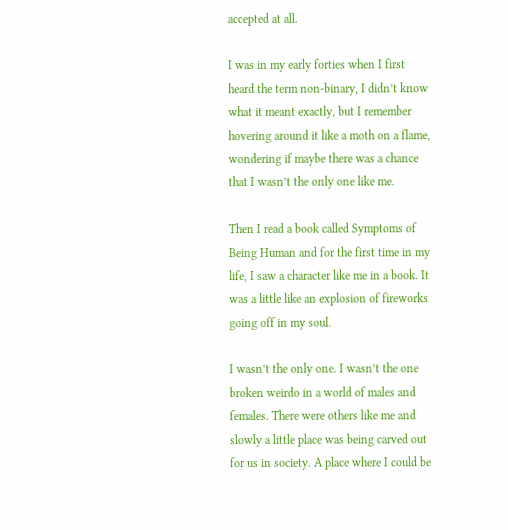accepted at all.

I was in my early forties when I first heard the term non-binary, I didn’t know what it meant exactly, but I remember hovering around it like a moth on a flame, wondering if maybe there was a chance that I wasn’t the only one like me.

Then I read a book called Symptoms of Being Human and for the first time in my life, I saw a character like me in a book. It was a little like an explosion of fireworks going off in my soul.

I wasn’t the only one. I wasn’t the one broken weirdo in a world of males and females. There were others like me and slowly a little place was being carved out for us in society. A place where I could be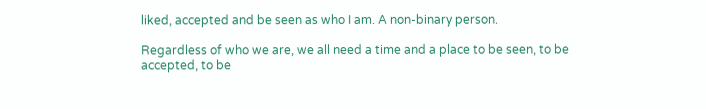liked, accepted and be seen as who I am. A non-binary person.

Regardless of who we are, we all need a time and a place to be seen, to be accepted, to be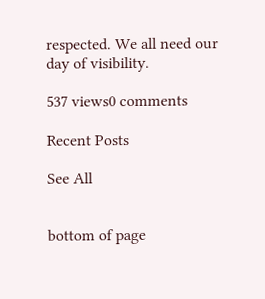respected. We all need our day of visibility.

537 views0 comments

Recent Posts

See All


bottom of page